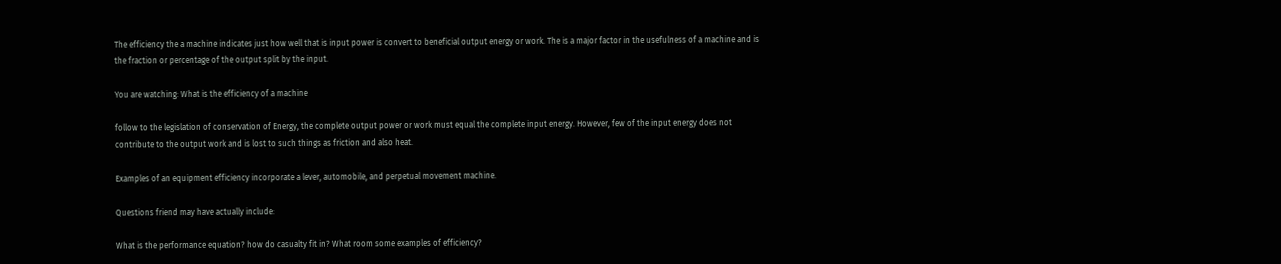The efficiency the a machine indicates just how well that is input power is convert to beneficial output energy or work. The is a major factor in the usefulness of a machine and is the fraction or percentage of the output split by the input.

You are watching: What is the efficiency of a machine

follow to the legislation of conservation of Energy, the complete output power or work must equal the complete input energy. However, few of the input energy does not contribute to the output work and is lost to such things as friction and also heat.

Examples of an equipment efficiency incorporate a lever, automobile, and perpetual movement machine.

Questions friend may have actually include:

What is the performance equation? how do casualty fit in? What room some examples of efficiency?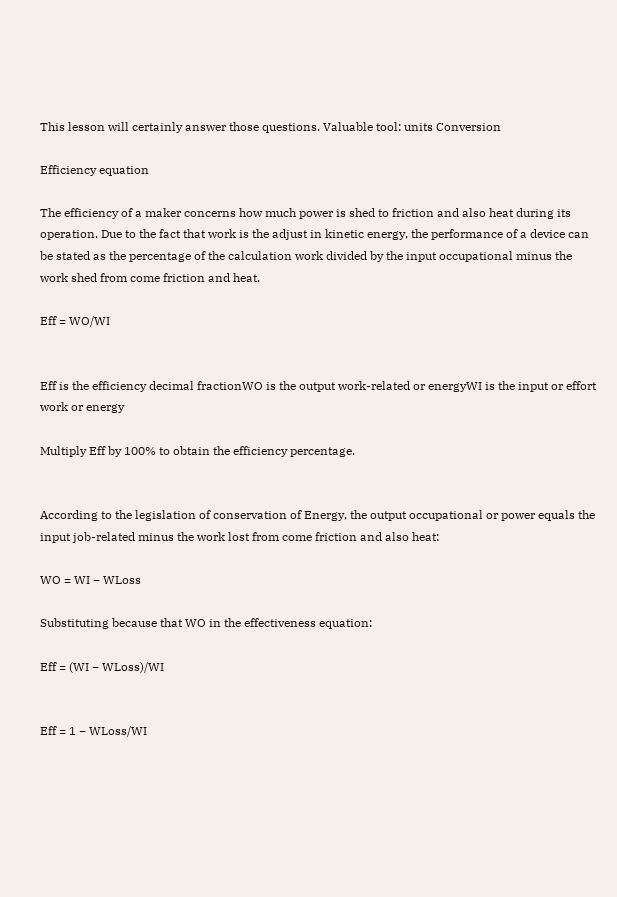This lesson will certainly answer those questions. Valuable tool: units Conversion

Efficiency equation

The efficiency of a maker concerns how much power is shed to friction and also heat during its operation. Due to the fact that work is the adjust in kinetic energy, the performance of a device can be stated as the percentage of the calculation work divided by the input occupational minus the work shed from come friction and heat.

Eff = WO/WI


Eff is the efficiency decimal fractionWO is the output work-related or energyWI is the input or effort work or energy

Multiply Eff by 100% to obtain the efficiency percentage.


According to the legislation of conservation of Energy, the output occupational or power equals the input job-related minus the work lost from come friction and also heat:

WO = WI − WLoss

Substituting because that WO in the effectiveness equation:

Eff = (WI − WLoss)/WI


Eff = 1 − WLoss/WI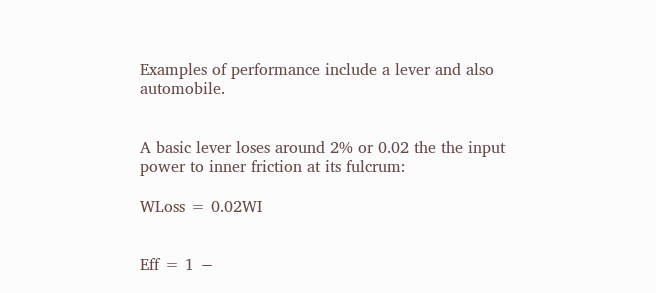Examples of performance include a lever and also automobile.


A basic lever loses around 2% or 0.02 the the input power to inner friction at its fulcrum:

WLoss = 0.02WI


Eff = 1 −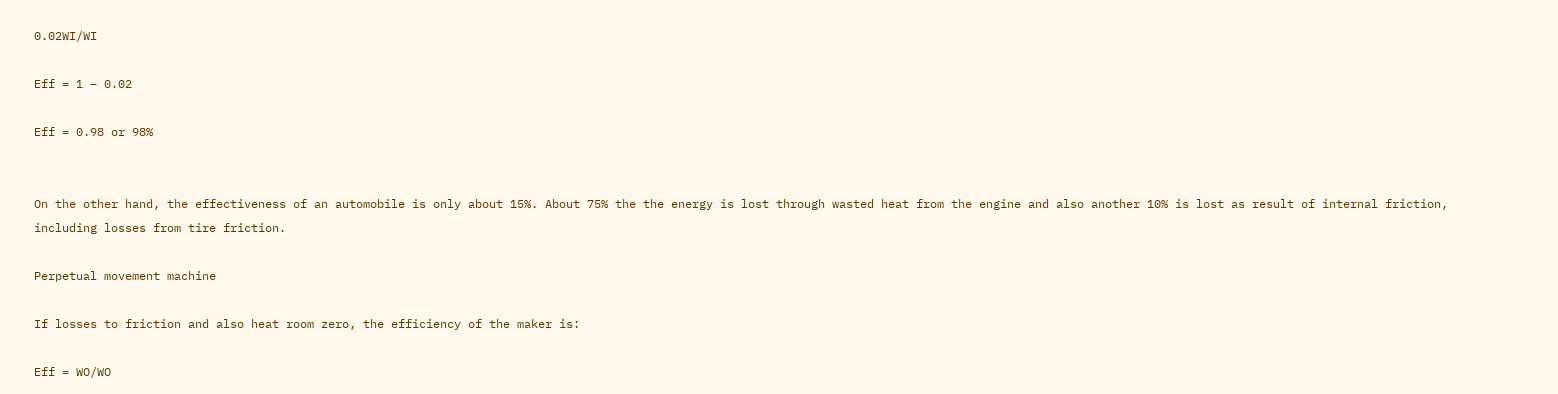0.02WI/WI

Eff = 1 − 0.02

Eff = 0.98 or 98%


On the other hand, the effectiveness of an automobile is only about 15%. About 75% the the energy is lost through wasted heat from the engine and also another 10% is lost as result of internal friction, including losses from tire friction.

Perpetual movement machine

If losses to friction and also heat room zero, the efficiency of the maker is:

Eff = WO/WO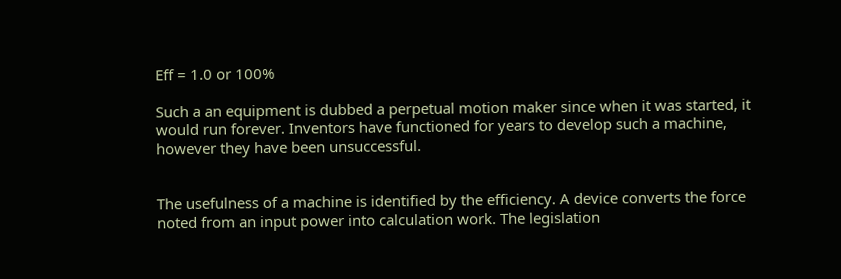Eff = 1.0 or 100%

Such a an equipment is dubbed a perpetual motion maker since when it was started, it would run forever. Inventors have functioned for years to develop such a machine, however they have been unsuccessful.


The usefulness of a machine is identified by the efficiency. A device converts the force noted from an input power into calculation work. The legislation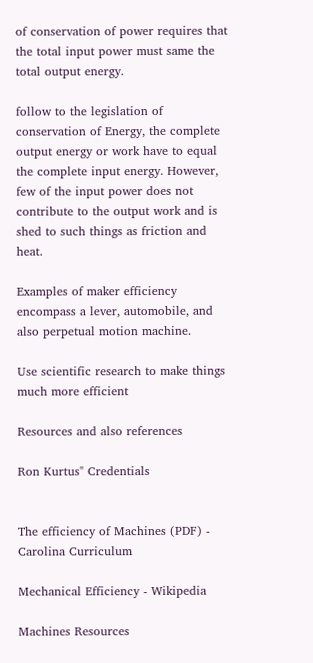of conservation of power requires that the total input power must same the total output energy.

follow to the legislation of conservation of Energy, the complete output energy or work have to equal the complete input energy. However, few of the input power does not contribute to the output work and is shed to such things as friction and heat.

Examples of maker efficiency encompass a lever, automobile, and also perpetual motion machine.

Use scientific research to make things much more efficient

Resources and also references

Ron Kurtus" Credentials


The efficiency of Machines (PDF) - Carolina Curriculum

Mechanical Efficiency - Wikipedia

Machines Resources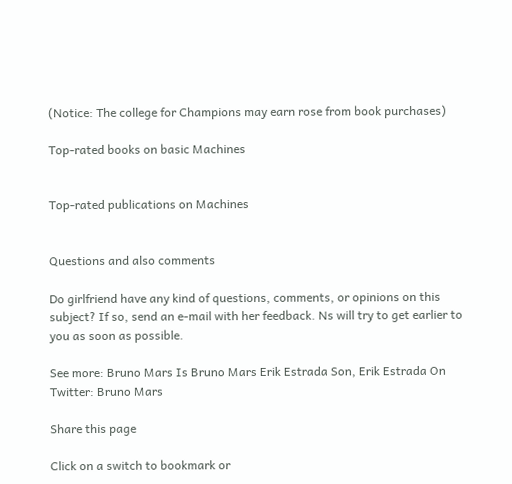(Notice: The college for Champions may earn rose from book purchases)

Top-rated books on basic Machines


Top-rated publications on Machines


Questions and also comments

Do girlfriend have any kind of questions, comments, or opinions on this subject? If so, send an e-mail with her feedback. Ns will try to get earlier to you as soon as possible.

See more: Bruno Mars Is Bruno Mars Erik Estrada Son, Erik Estrada On Twitter: Bruno Mars

Share this page

Click on a switch to bookmark or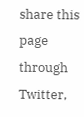share this page through Twitter,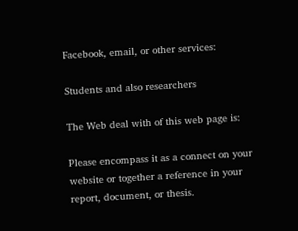Facebook, email, or other services:

Students and also researchers

The Web deal with of this web page is:

Please encompass it as a connect on your website or together a reference in your report, document, or thesis.